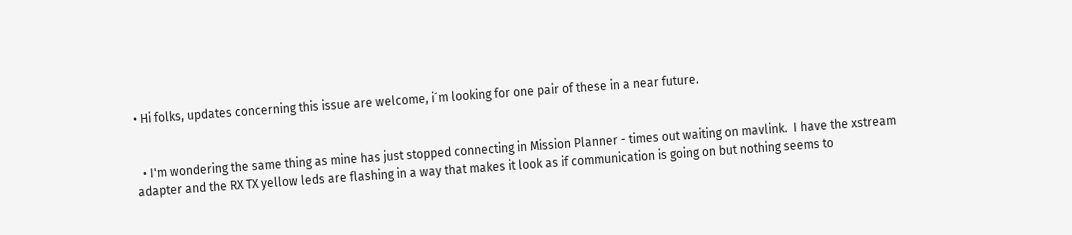• Hi folks, updates concerning this issue are welcome, i´m looking for one pair of these in a near future.


  • I'm wondering the same thing as mine has just stopped connecting in Mission Planner - times out waiting on mavlink.  I have the xstream adapter and the RX TX yellow leds are flashing in a way that makes it look as if communication is going on but nothing seems to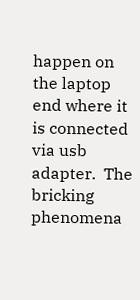happen on the laptop end where it is connected via usb adapter.  The bricking phenomena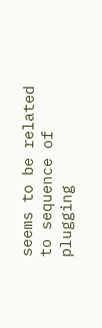seems to be related to sequence of plugging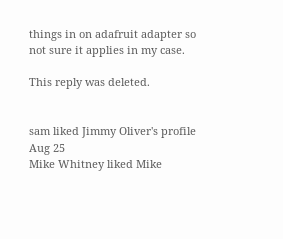things in on adafruit adapter so not sure it applies in my case.

This reply was deleted.


sam liked Jimmy Oliver's profile
Aug 25
Mike Whitney liked Mike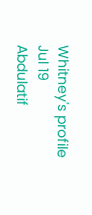Whitney's profile
Jul 19
Abdulatif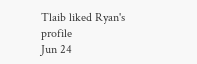Tlaib liked Ryan's profile
Jun 24